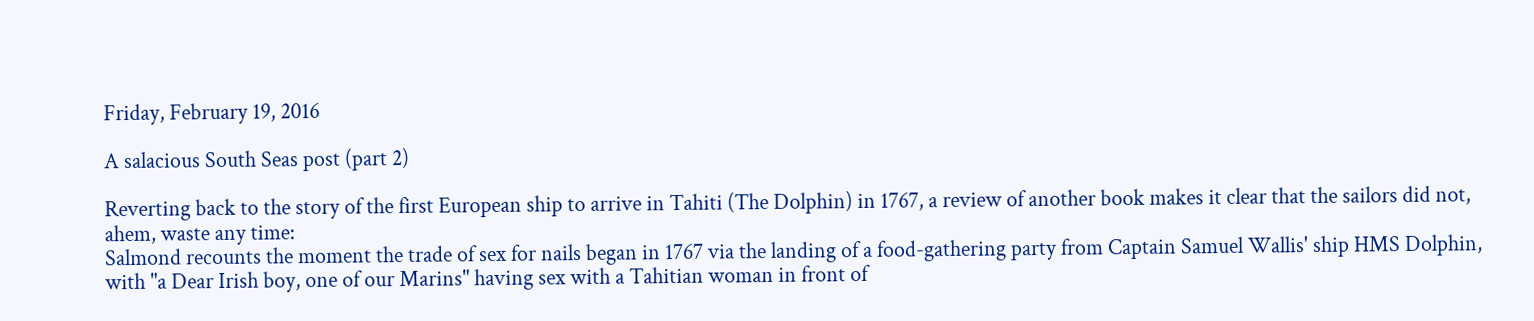Friday, February 19, 2016

A salacious South Seas post (part 2)

Reverting back to the story of the first European ship to arrive in Tahiti (The Dolphin) in 1767, a review of another book makes it clear that the sailors did not, ahem, waste any time:
Salmond recounts the moment the trade of sex for nails began in 1767 via the landing of a food-gathering party from Captain Samuel Wallis' ship HMS Dolphin, with "a Dear Irish boy, one of our Marins" having sex with a Tahitian woman in front of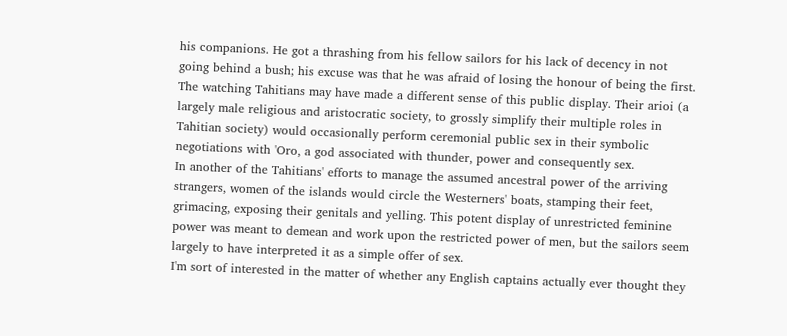his companions. He got a thrashing from his fellow sailors for his lack of decency in not going behind a bush; his excuse was that he was afraid of losing the honour of being the first.
The watching Tahitians may have made a different sense of this public display. Their arioi (a largely male religious and aristocratic society, to grossly simplify their multiple roles in Tahitian society) would occasionally perform ceremonial public sex in their symbolic negotiations with 'Oro, a god associated with thunder, power and consequently sex.
In another of the Tahitians' efforts to manage the assumed ancestral power of the arriving strangers, women of the islands would circle the Westerners' boats, stamping their feet, grimacing, exposing their genitals and yelling. This potent display of unrestricted feminine power was meant to demean and work upon the restricted power of men, but the sailors seem largely to have interpreted it as a simple offer of sex.
I'm sort of interested in the matter of whether any English captains actually ever thought they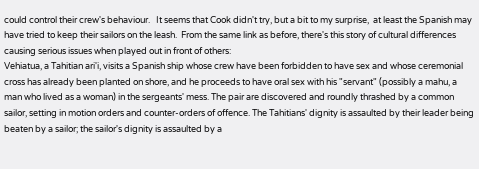could control their crew's behaviour.   It seems that Cook didn't try, but a bit to my surprise,  at least the Spanish may have tried to keep their sailors on the leash.  From the same link as before, there's this story of cultural differences causing serious issues when played out in front of others:
Vehiatua, a Tahitian ari'i, visits a Spanish ship whose crew have been forbidden to have sex and whose ceremonial cross has already been planted on shore, and he proceeds to have oral sex with his "servant" (possibly a mahu, a man who lived as a woman) in the sergeants' mess. The pair are discovered and roundly thrashed by a common sailor, setting in motion orders and counter-orders of offence. The Tahitians' dignity is assaulted by their leader being beaten by a sailor; the sailor's dignity is assaulted by a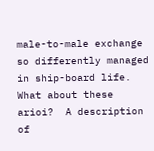male-to-male exchange so differently managed in ship-board life.
What about these arioi?  A description of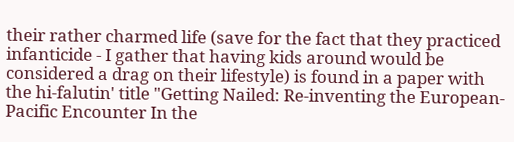their rather charmed life (save for the fact that they practiced infanticide - I gather that having kids around would be considered a drag on their lifestyle) is found in a paper with the hi-falutin' title "Getting Nailed: Re-inventing the European-Pacific Encounter In the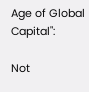Age of Global Capital":

Not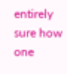entirely sure how one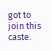got to join this caste.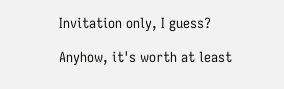Invitation only, I guess?

Anyhow, it's worth at least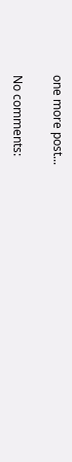one more post...

No comments: